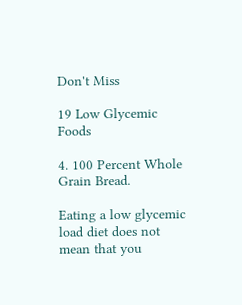Don't Miss

19 Low Glycemic Foods

4. 100 Percent Whole Grain Bread.

Eating a low glycemic load diet does not mean that you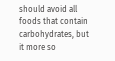should avoid all foods that contain carbohydrates, but it more so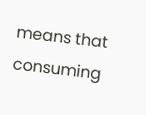means that consuming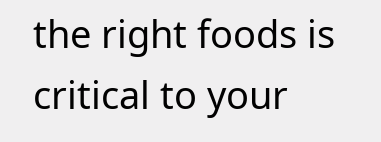the right foods is critical to your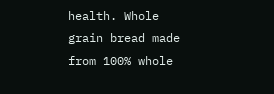health. Whole grain bread made from 100% whole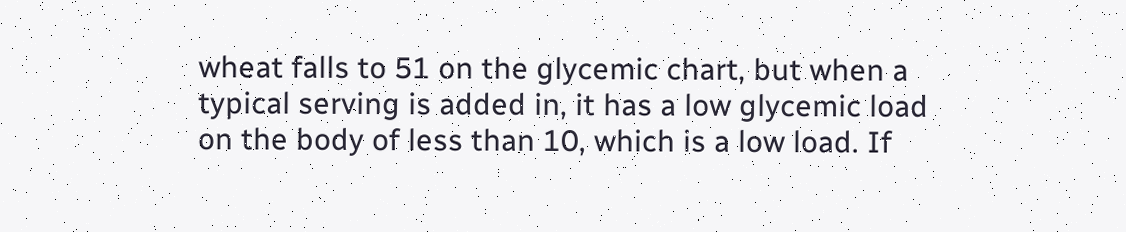wheat falls to 51 on the glycemic chart, but when a typical serving is added in, it has a low glycemic load on the body of less than 10, which is a low load. If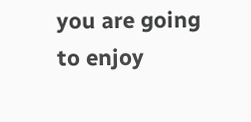you are going to enjoy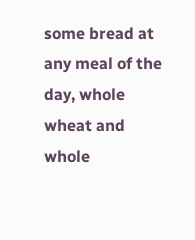some bread at any meal of the day, whole wheat and whole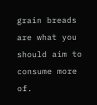grain breads are what you should aim to consume more of.